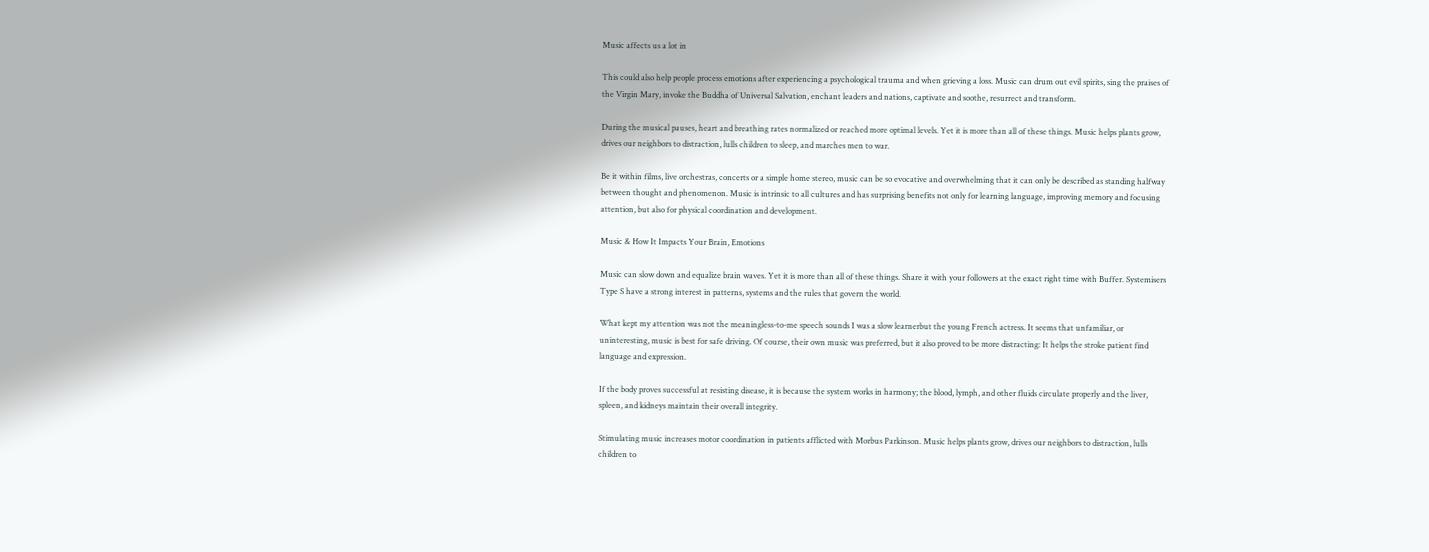Music affects us a lot in

This could also help people process emotions after experiencing a psychological trauma and when grieving a loss. Music can drum out evil spirits, sing the praises of the Virgin Mary, invoke the Buddha of Universal Salvation, enchant leaders and nations, captivate and soothe, resurrect and transform.

During the musical pauses, heart and breathing rates normalized or reached more optimal levels. Yet it is more than all of these things. Music helps plants grow, drives our neighbors to distraction, lulls children to sleep, and marches men to war.

Be it within films, live orchestras, concerts or a simple home stereo, music can be so evocative and overwhelming that it can only be described as standing halfway between thought and phenomenon. Music is intrinsic to all cultures and has surprising benefits not only for learning language, improving memory and focusing attention, but also for physical coordination and development.

Music & How It Impacts Your Brain, Emotions

Music can slow down and equalize brain waves. Yet it is more than all of these things. Share it with your followers at the exact right time with Buffer. Systemisers Type S have a strong interest in patterns, systems and the rules that govern the world.

What kept my attention was not the meaningless-to-me speech sounds I was a slow learnerbut the young French actress. It seems that unfamiliar, or uninteresting, music is best for safe driving. Of course, their own music was preferred, but it also proved to be more distracting: It helps the stroke patient find language and expression.

If the body proves successful at resisting disease, it is because the system works in harmony; the blood, lymph, and other fluids circulate properly and the liver, spleen, and kidneys maintain their overall integrity.

Stimulating music increases motor coordination in patients afflicted with Morbus Parkinson. Music helps plants grow, drives our neighbors to distraction, lulls children to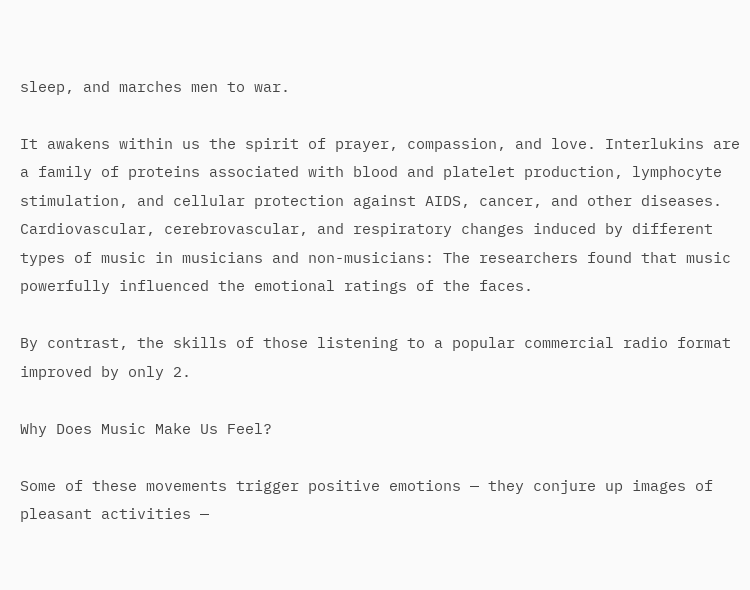sleep, and marches men to war.

It awakens within us the spirit of prayer, compassion, and love. Interlukins are a family of proteins associated with blood and platelet production, lymphocyte stimulation, and cellular protection against AIDS, cancer, and other diseases. Cardiovascular, cerebrovascular, and respiratory changes induced by different types of music in musicians and non-musicians: The researchers found that music powerfully influenced the emotional ratings of the faces.

By contrast, the skills of those listening to a popular commercial radio format improved by only 2.

Why Does Music Make Us Feel?

Some of these movements trigger positive emotions — they conjure up images of pleasant activities —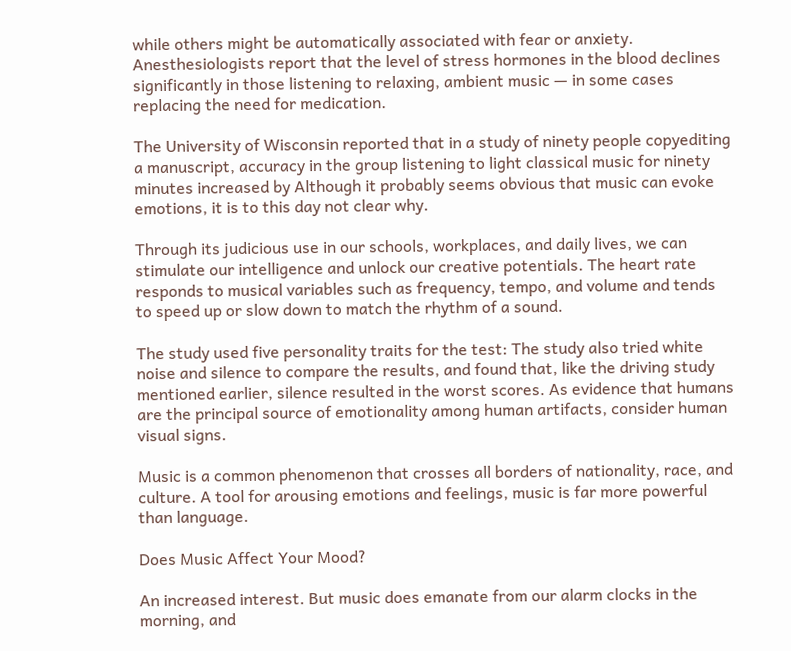while others might be automatically associated with fear or anxiety. Anesthesiologists report that the level of stress hormones in the blood declines significantly in those listening to relaxing, ambient music — in some cases replacing the need for medication.

The University of Wisconsin reported that in a study of ninety people copyediting a manuscript, accuracy in the group listening to light classical music for ninety minutes increased by Although it probably seems obvious that music can evoke emotions, it is to this day not clear why.

Through its judicious use in our schools, workplaces, and daily lives, we can stimulate our intelligence and unlock our creative potentials. The heart rate responds to musical variables such as frequency, tempo, and volume and tends to speed up or slow down to match the rhythm of a sound.

The study used five personality traits for the test: The study also tried white noise and silence to compare the results, and found that, like the driving study mentioned earlier, silence resulted in the worst scores. As evidence that humans are the principal source of emotionality among human artifacts, consider human visual signs.

Music is a common phenomenon that crosses all borders of nationality, race, and culture. A tool for arousing emotions and feelings, music is far more powerful than language.

Does Music Affect Your Mood?

An increased interest. But music does emanate from our alarm clocks in the morning, and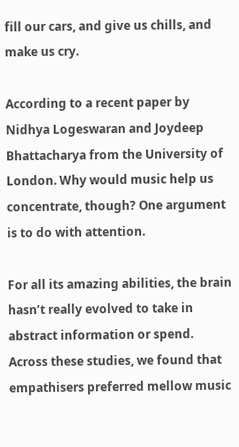fill our cars, and give us chills, and make us cry.

According to a recent paper by Nidhya Logeswaran and Joydeep Bhattacharya from the University of London. Why would music help us concentrate, though? One argument is to do with attention.

For all its amazing abilities, the brain hasn’t really evolved to take in abstract information or spend. Across these studies, we found that empathisers preferred mellow music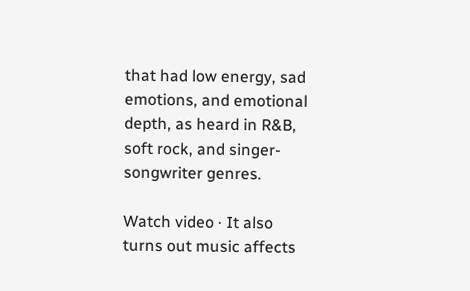that had low energy, sad emotions, and emotional depth, as heard in R&B, soft rock, and singer-songwriter genres.

Watch video · It also turns out music affects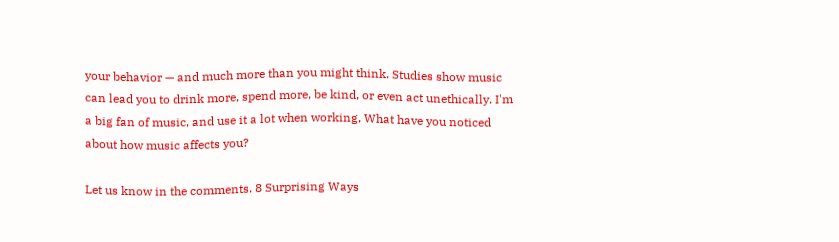your behavior — and much more than you might think. Studies show music can lead you to drink more, spend more, be kind, or even act unethically. I'm a big fan of music, and use it a lot when working, What have you noticed about how music affects you?

Let us know in the comments. 8 Surprising Ways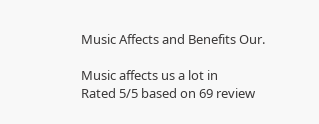Music Affects and Benefits Our.

Music affects us a lot in
Rated 5/5 based on 69 review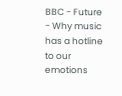BBC - Future - Why music has a hotline to our emotions